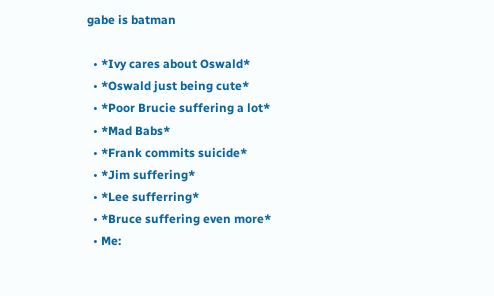gabe is batman

  • *Ivy cares about Oswald*
  • *Oswald just being cute*
  • *Poor Brucie suffering a lot*
  • *Mad Babs*
  • *Frank commits suicide*
  • *Jim suffering*
  • *Lee sufferring*
  • *Bruce suffering even more*
  • Me: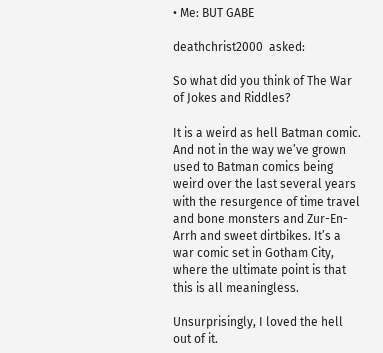• Me: BUT GABE

deathchrist2000  asked:

So what did you think of The War of Jokes and Riddles?

It is a weird as hell Batman comic. And not in the way we’ve grown used to Batman comics being weird over the last several years with the resurgence of time travel and bone monsters and Zur-En-Arrh and sweet dirtbikes. It’s a war comic set in Gotham City, where the ultimate point is that this is all meaningless.

Unsurprisingly, I loved the hell out of it.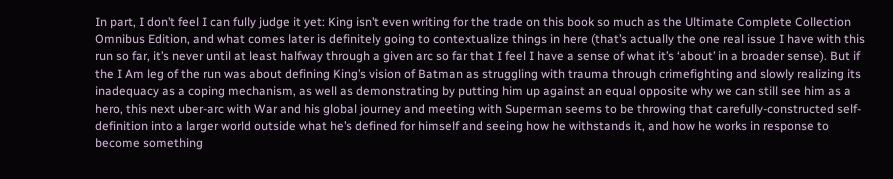In part, I don’t feel I can fully judge it yet: King isn’t even writing for the trade on this book so much as the Ultimate Complete Collection Omnibus Edition, and what comes later is definitely going to contextualize things in here (that’s actually the one real issue I have with this run so far, it’s never until at least halfway through a given arc so far that I feel I have a sense of what it’s ‘about’ in a broader sense). But if the I Am leg of the run was about defining King’s vision of Batman as struggling with trauma through crimefighting and slowly realizing its inadequacy as a coping mechanism, as well as demonstrating by putting him up against an equal opposite why we can still see him as a hero, this next uber-arc with War and his global journey and meeting with Superman seems to be throwing that carefully-constructed self-definition into a larger world outside what he’s defined for himself and seeing how he withstands it, and how he works in response to become something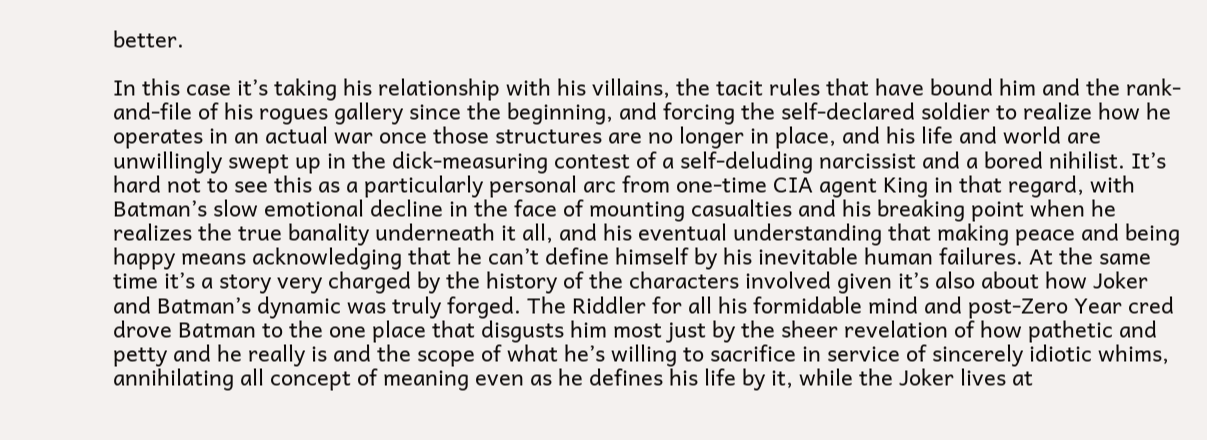better.

In this case it’s taking his relationship with his villains, the tacit rules that have bound him and the rank-and-file of his rogues gallery since the beginning, and forcing the self-declared soldier to realize how he operates in an actual war once those structures are no longer in place, and his life and world are unwillingly swept up in the dick-measuring contest of a self-deluding narcissist and a bored nihilist. It’s hard not to see this as a particularly personal arc from one-time CIA agent King in that regard, with Batman’s slow emotional decline in the face of mounting casualties and his breaking point when he realizes the true banality underneath it all, and his eventual understanding that making peace and being happy means acknowledging that he can’t define himself by his inevitable human failures. At the same time it’s a story very charged by the history of the characters involved given it’s also about how Joker and Batman’s dynamic was truly forged. The Riddler for all his formidable mind and post-Zero Year cred drove Batman to the one place that disgusts him most just by the sheer revelation of how pathetic and petty and he really is and the scope of what he’s willing to sacrifice in service of sincerely idiotic whims, annihilating all concept of meaning even as he defines his life by it, while the Joker lives at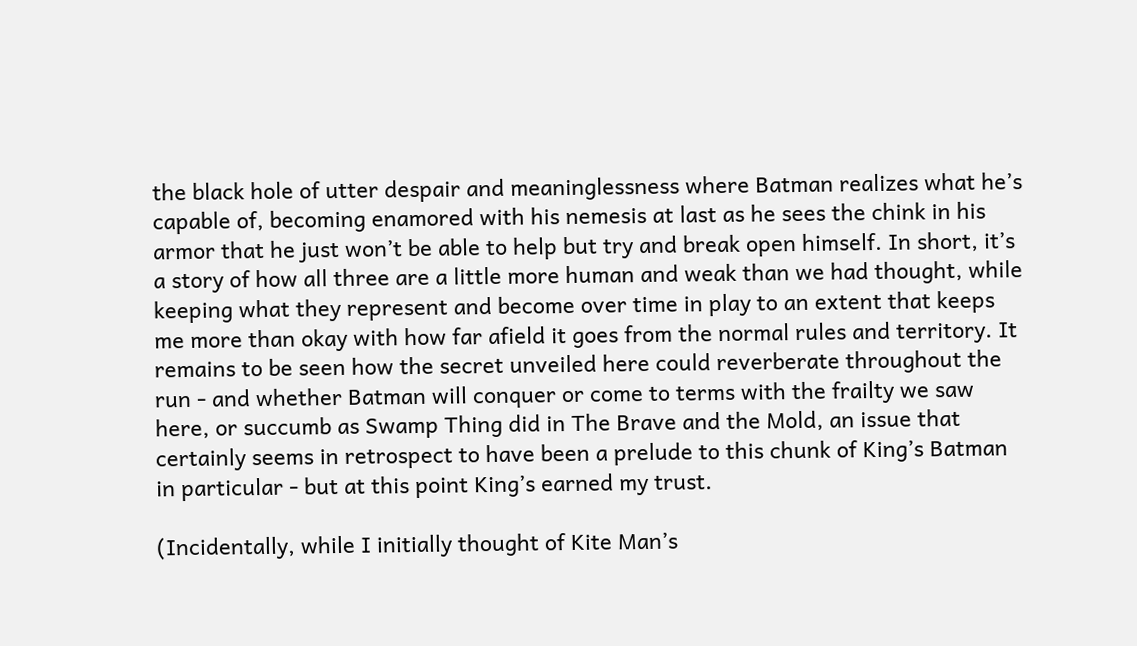the black hole of utter despair and meaninglessness where Batman realizes what he’s capable of, becoming enamored with his nemesis at last as he sees the chink in his armor that he just won’t be able to help but try and break open himself. In short, it’s a story of how all three are a little more human and weak than we had thought, while keeping what they represent and become over time in play to an extent that keeps me more than okay with how far afield it goes from the normal rules and territory. It remains to be seen how the secret unveiled here could reverberate throughout the run - and whether Batman will conquer or come to terms with the frailty we saw here, or succumb as Swamp Thing did in The Brave and the Mold, an issue that certainly seems in retrospect to have been a prelude to this chunk of King’s Batman in particular - but at this point King’s earned my trust.

(Incidentally, while I initially thought of Kite Man’s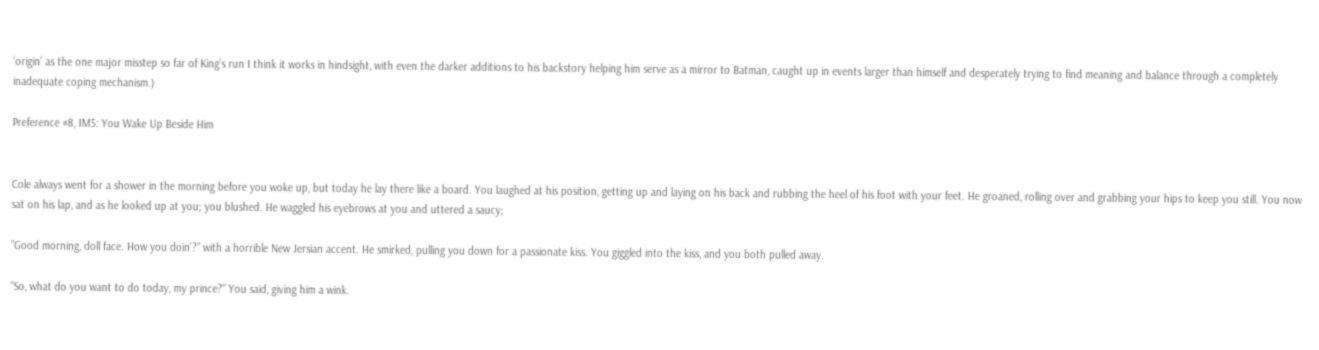‘origin’ as the one major misstep so far of King’s run I think it works in hindsight, with even the darker additions to his backstory helping him serve as a mirror to Batman, caught up in events larger than himself and desperately trying to find meaning and balance through a completely inadequate coping mechanism.)

Preference #8, IM5: You Wake Up Beside Him


Cole always went for a shower in the morning before you woke up, but today he lay there like a board. You laughed at his position, getting up and laying on his back and rubbing the heel of his foot with your feet. He groaned, rolling over and grabbing your hips to keep you still. You now sat on his lap, and as he looked up at you; you blushed. He waggled his eyebrows at you and uttered a saucy;

”Good morning, doll face. How you doin’?” with a horrible New Jersian accent. He smirked, pulling you down for a passionate kiss. You giggled into the kiss, and you both pulled away.

“So, what do you want to do today, my prince?" You said, giving him a wink.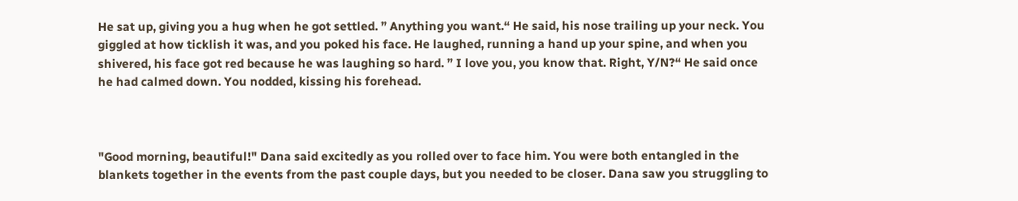He sat up, giving you a hug when he got settled. ” Anything you want.“ He said, his nose trailing up your neck. You giggled at how ticklish it was, and you poked his face. He laughed, running a hand up your spine, and when you shivered, his face got red because he was laughing so hard. ” I love you, you know that. Right, Y/N?“ He said once he had calmed down. You nodded, kissing his forehead.



"Good morning, beautiful!" Dana said excitedly as you rolled over to face him. You were both entangled in the blankets together in the events from the past couple days, but you needed to be closer. Dana saw you struggling to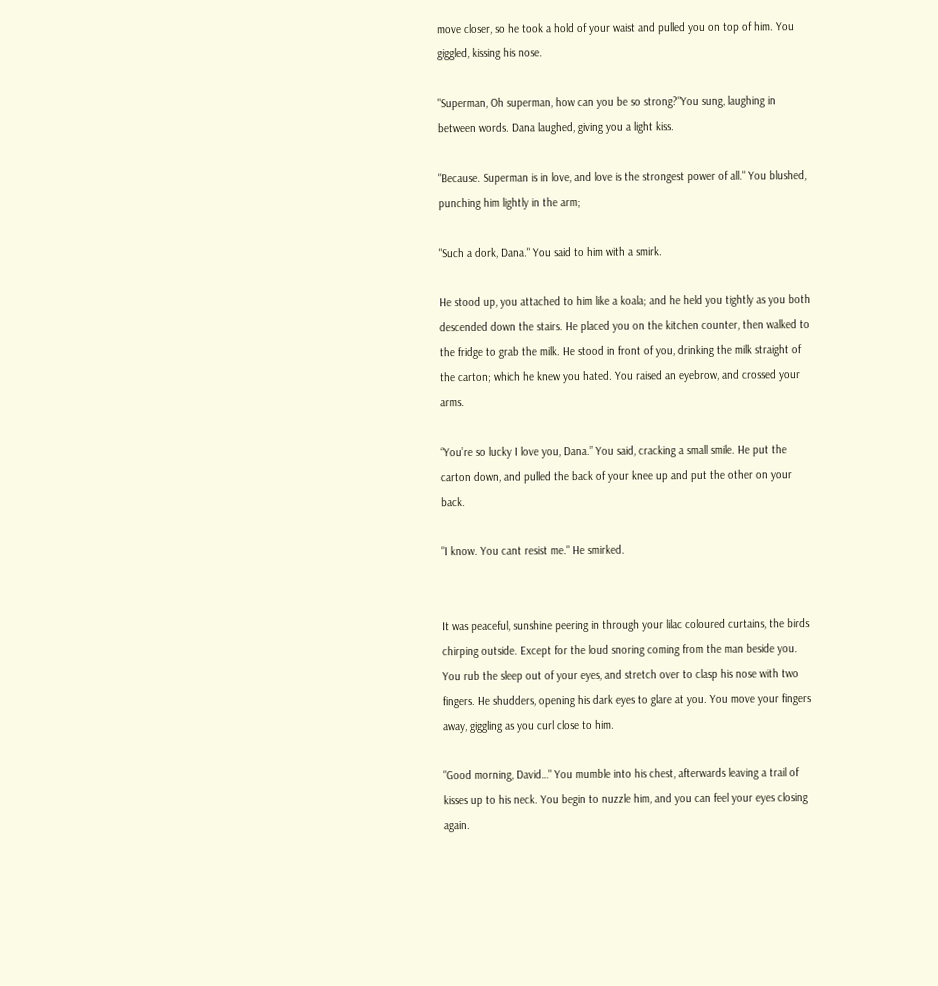move closer, so he took a hold of your waist and pulled you on top of him. You giggled, kissing his nose.

"Superman, Oh superman, how can you be so strong?"You sung, laughing in between words. Dana laughed, giving you a light kiss.

"Because. Superman is in love, and love is the strongest power of all." You blushed, punching him lightly in the arm;

"Such a dork, Dana." You said to him with a smirk.

He stood up, you attached to him like a koala; and he held you tightly as you both descended down the stairs. He placed you on the kitchen counter, then walked to the fridge to grab the milk. He stood in front of you, drinking the milk straight of the carton; which he knew you hated. You raised an eyebrow, and crossed your arms.

“You’re so lucky I love you, Dana.” You said, cracking a small smile. He put the carton down, and pulled the back of your knee up and put the other on your back.

"I know. You cant resist me." He smirked.


It was peaceful, sunshine peering in through your lilac coloured curtains, the birds chirping outside. Except for the loud snoring coming from the man beside you. You rub the sleep out of your eyes, and stretch over to clasp his nose with two fingers. He shudders, opening his dark eyes to glare at you. You move your fingers away, giggling as you curl close to him.

"Good morning, David…" You mumble into his chest, afterwards leaving a trail of kisses up to his neck. You begin to nuzzle him, and you can feel your eyes closing again.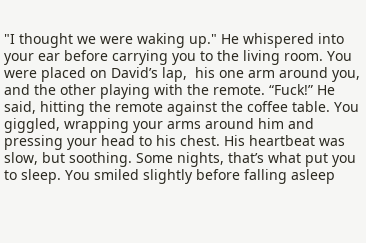"I thought we were waking up." He whispered into your ear before carrying you to the living room. You were placed on David’s lap,  his one arm around you, and the other playing with the remote. “Fuck!” He said, hitting the remote against the coffee table. You giggled, wrapping your arms around him and pressing your head to his chest. His heartbeat was slow, but soothing. Some nights, that’s what put you to sleep. You smiled slightly before falling asleep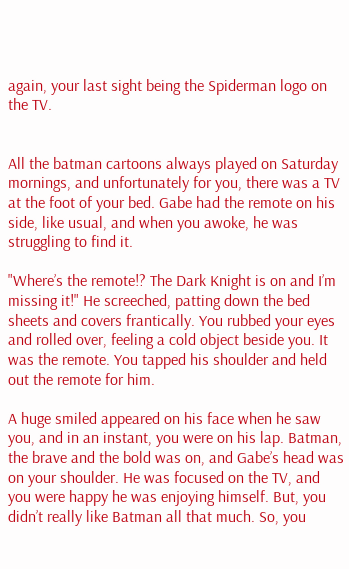again, your last sight being the Spiderman logo on the TV.


All the batman cartoons always played on Saturday mornings, and unfortunately for you, there was a TV at the foot of your bed. Gabe had the remote on his side, like usual, and when you awoke, he was struggling to find it.

"Where’s the remote!? The Dark Knight is on and I’m missing it!" He screeched, patting down the bed sheets and covers frantically. You rubbed your eyes and rolled over, feeling a cold object beside you. It was the remote. You tapped his shoulder and held out the remote for him.

A huge smiled appeared on his face when he saw you, and in an instant, you were on his lap. Batman, the brave and the bold was on, and Gabe’s head was on your shoulder. He was focused on the TV, and you were happy he was enjoying himself. But, you didn’t really like Batman all that much. So, you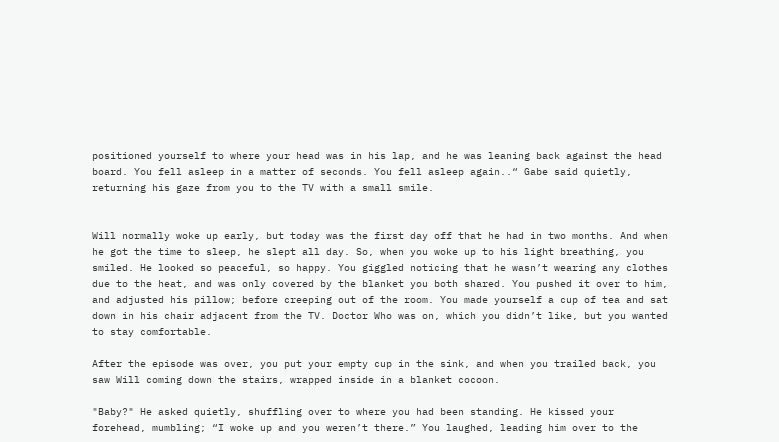positioned yourself to where your head was in his lap, and he was leaning back against the head board. You fell asleep in a matter of seconds. You fell asleep again..“ Gabe said quietly, returning his gaze from you to the TV with a small smile.


Will normally woke up early, but today was the first day off that he had in two months. And when he got the time to sleep, he slept all day. So, when you woke up to his light breathing, you smiled. He looked so peaceful, so happy. You giggled noticing that he wasn’t wearing any clothes due to the heat, and was only covered by the blanket you both shared. You pushed it over to him, and adjusted his pillow; before creeping out of the room. You made yourself a cup of tea and sat down in his chair adjacent from the TV. Doctor Who was on, which you didn’t like, but you wanted to stay comfortable.

After the episode was over, you put your empty cup in the sink, and when you trailed back, you saw Will coming down the stairs, wrapped inside in a blanket cocoon.

"Baby?" He asked quietly, shuffling over to where you had been standing. He kissed your forehead, mumbling; “I woke up and you weren’t there.” You laughed, leading him over to the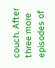couch. After three more episodes of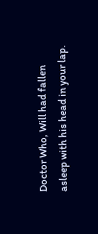Doctor Who, Will had fallen asleep with his head in your lap.